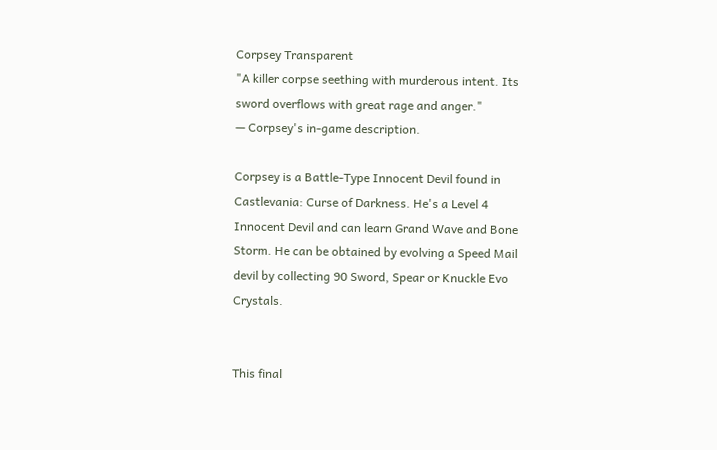Corpsey Transparent
"A killer corpse seething with murderous intent. Its sword overflows with great rage and anger."
— Corpsey's in-game description.

Corpsey is a Battle-Type Innocent Devil found in Castlevania: Curse of Darkness. He's a Level 4 Innocent Devil and can learn Grand Wave and Bone Storm. He can be obtained by evolving a Speed Mail devil by collecting 90 Sword, Spear or Knuckle Evo Crystals.


This final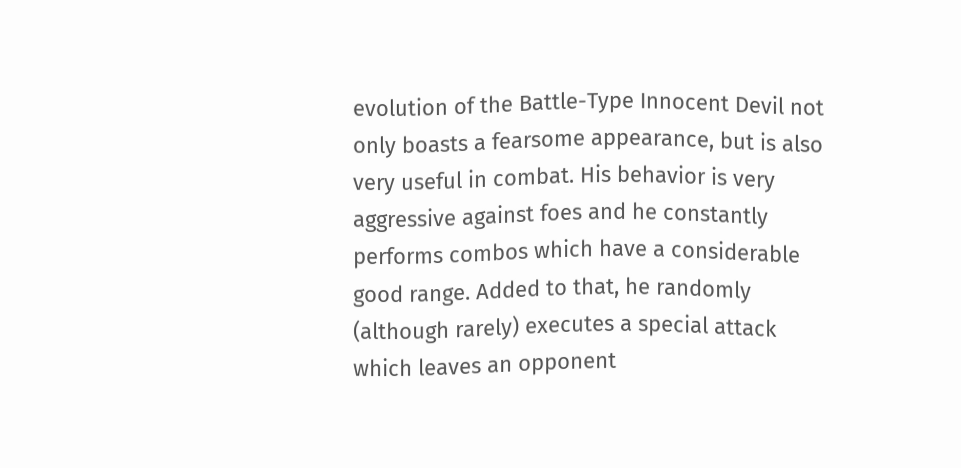evolution of the Battle-Type Innocent Devil not only boasts a fearsome appearance, but is also very useful in combat. His behavior is very aggressive against foes and he constantly performs combos which have a considerable good range. Added to that, he randomly (although rarely) executes a special attack which leaves an opponent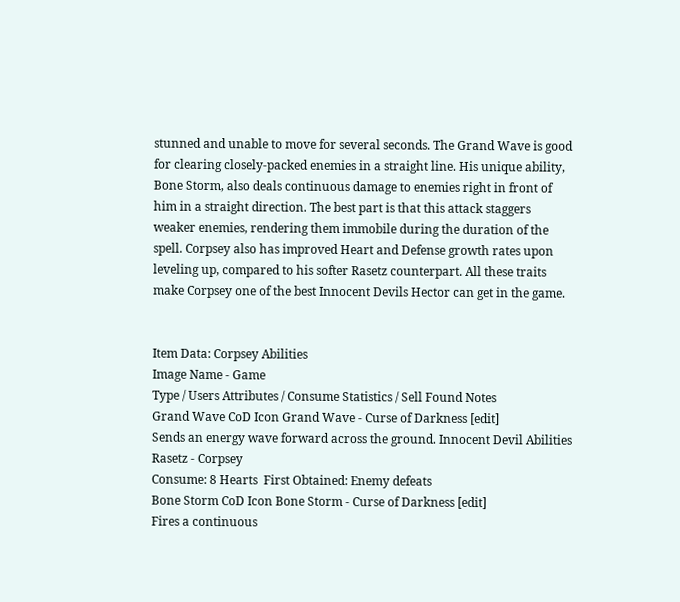stunned and unable to move for several seconds. The Grand Wave is good for clearing closely-packed enemies in a straight line. His unique ability, Bone Storm, also deals continuous damage to enemies right in front of him in a straight direction. The best part is that this attack staggers weaker enemies, rendering them immobile during the duration of the spell. Corpsey also has improved Heart and Defense growth rates upon leveling up, compared to his softer Rasetz counterpart. All these traits make Corpsey one of the best Innocent Devils Hector can get in the game.


Item Data: Corpsey Abilities
Image Name - Game
Type / Users Attributes / Consume Statistics / Sell Found Notes
Grand Wave CoD Icon Grand Wave - Curse of Darkness [edit]
Sends an energy wave forward across the ground. Innocent Devil Abilities
Rasetz - Corpsey
Consume: 8 Hearts  First Obtained: Enemy defeats
Bone Storm CoD Icon Bone Storm - Curse of Darkness [edit]
Fires a continuous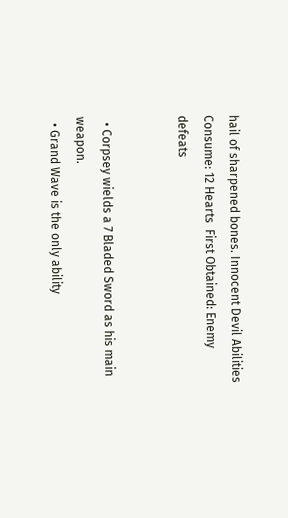hail of sharpened bones. Innocent Devil Abilities
Consume: 12 Hearts  First Obtained: Enemy defeats


  • Corpsey wields a 7 Bladed Sword as his main weapon.
  • Grand Wave is the only ability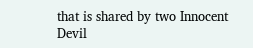that is shared by two Innocent Devil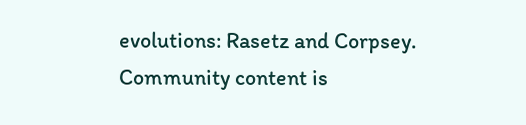evolutions: Rasetz and Corpsey.
Community content is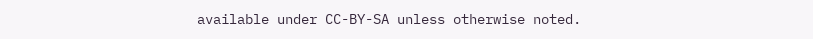available under CC-BY-SA unless otherwise noted.